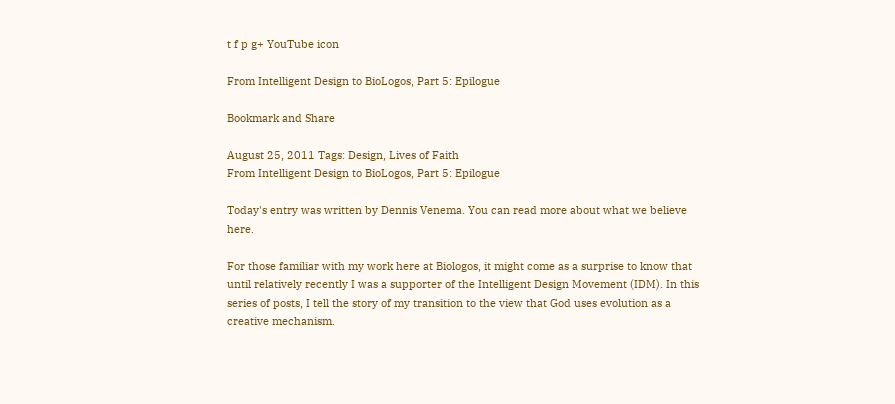t f p g+ YouTube icon

From Intelligent Design to BioLogos, Part 5: Epilogue

Bookmark and Share

August 25, 2011 Tags: Design, Lives of Faith
From Intelligent Design to BioLogos, Part 5: Epilogue

Today's entry was written by Dennis Venema. You can read more about what we believe here.

For those familiar with my work here at Biologos, it might come as a surprise to know that until relatively recently I was a supporter of the Intelligent Design Movement (IDM). In this series of posts, I tell the story of my transition to the view that God uses evolution as a creative mechanism.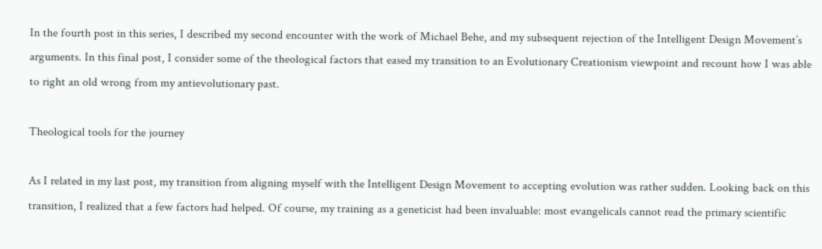In the fourth post in this series, I described my second encounter with the work of Michael Behe, and my subsequent rejection of the Intelligent Design Movement’s arguments. In this final post, I consider some of the theological factors that eased my transition to an Evolutionary Creationism viewpoint and recount how I was able to right an old wrong from my antievolutionary past.

Theological tools for the journey

As I related in my last post, my transition from aligning myself with the Intelligent Design Movement to accepting evolution was rather sudden. Looking back on this transition, I realized that a few factors had helped. Of course, my training as a geneticist had been invaluable: most evangelicals cannot read the primary scientific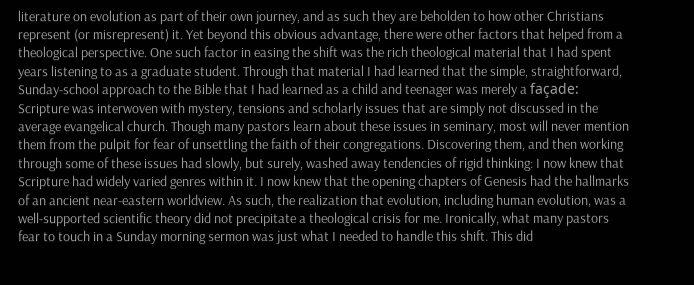literature on evolution as part of their own journey, and as such they are beholden to how other Christians represent (or misrepresent) it. Yet beyond this obvious advantage, there were other factors that helped from a theological perspective. One such factor in easing the shift was the rich theological material that I had spent years listening to as a graduate student. Through that material I had learned that the simple, straightforward, Sunday-school approach to the Bible that I had learned as a child and teenager was merely a façade: Scripture was interwoven with mystery, tensions and scholarly issues that are simply not discussed in the average evangelical church. Though many pastors learn about these issues in seminary, most will never mention them from the pulpit for fear of unsettling the faith of their congregations. Discovering them, and then working through some of these issues had slowly, but surely, washed away tendencies of rigid thinking: I now knew that Scripture had widely varied genres within it. I now knew that the opening chapters of Genesis had the hallmarks of an ancient near-eastern worldview. As such, the realization that evolution, including human evolution, was a well-supported scientific theory did not precipitate a theological crisis for me. Ironically, what many pastors fear to touch in a Sunday morning sermon was just what I needed to handle this shift. This did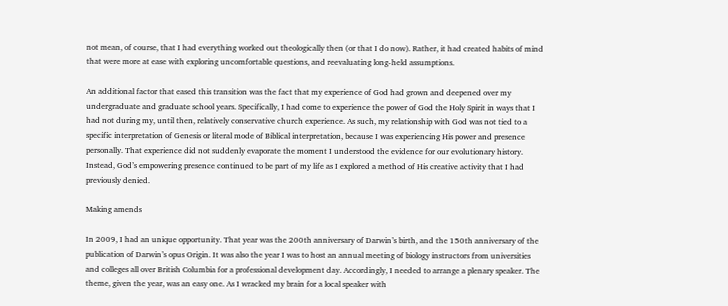not mean, of course, that I had everything worked out theologically then (or that I do now). Rather, it had created habits of mind that were more at ease with exploring uncomfortable questions, and reevaluating long-held assumptions.

An additional factor that eased this transition was the fact that my experience of God had grown and deepened over my undergraduate and graduate school years. Specifically, I had come to experience the power of God the Holy Spirit in ways that I had not during my, until then, relatively conservative church experience. As such, my relationship with God was not tied to a specific interpretation of Genesis or literal mode of Biblical interpretation, because I was experiencing His power and presence personally. That experience did not suddenly evaporate the moment I understood the evidence for our evolutionary history. Instead, God’s empowering presence continued to be part of my life as I explored a method of His creative activity that I had previously denied.

Making amends

In 2009, I had an unique opportunity. That year was the 200th anniversary of Darwin’s birth, and the 150th anniversary of the publication of Darwin’s opus Origin. It was also the year I was to host an annual meeting of biology instructors from universities and colleges all over British Columbia for a professional development day. Accordingly, I needed to arrange a plenary speaker. The theme, given the year, was an easy one. As I wracked my brain for a local speaker with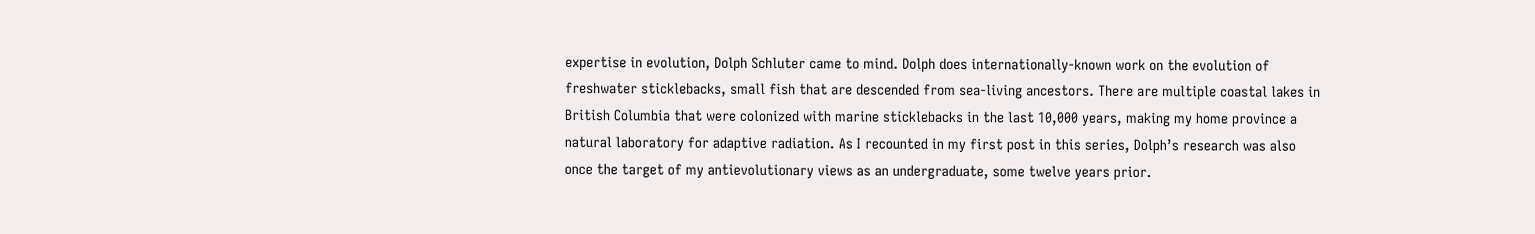expertise in evolution, Dolph Schluter came to mind. Dolph does internationally-known work on the evolution of freshwater sticklebacks, small fish that are descended from sea-living ancestors. There are multiple coastal lakes in British Columbia that were colonized with marine sticklebacks in the last 10,000 years, making my home province a natural laboratory for adaptive radiation. As I recounted in my first post in this series, Dolph’s research was also once the target of my antievolutionary views as an undergraduate, some twelve years prior.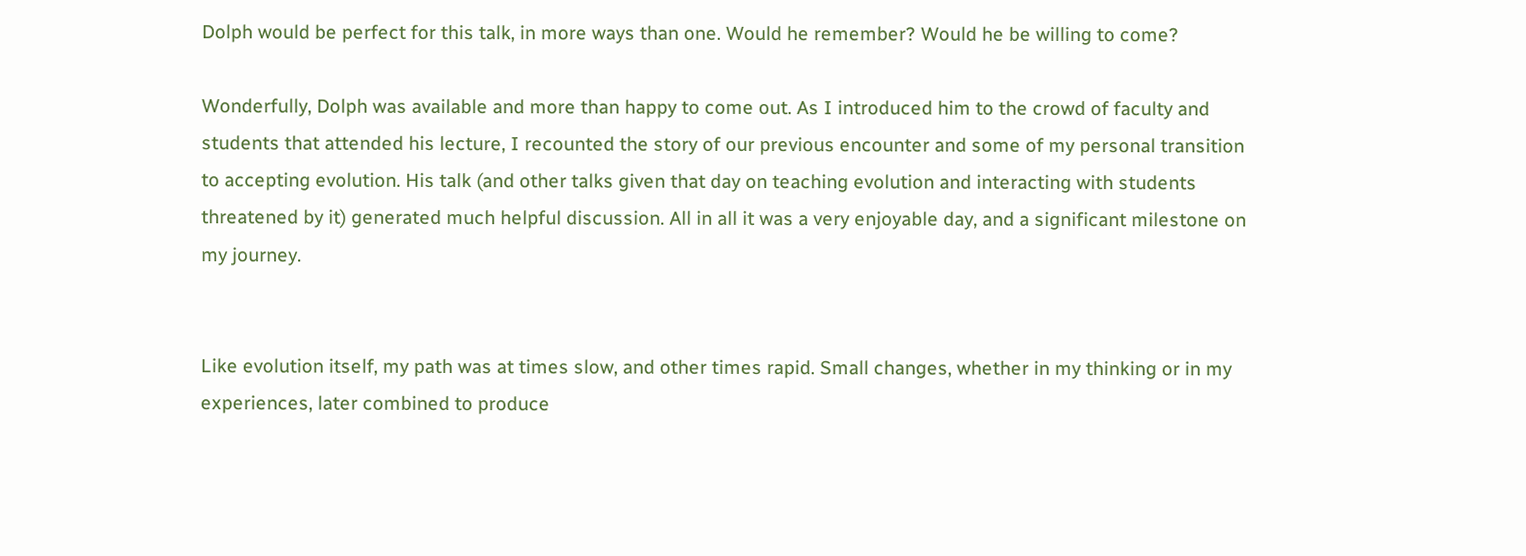Dolph would be perfect for this talk, in more ways than one. Would he remember? Would he be willing to come?

Wonderfully, Dolph was available and more than happy to come out. As I introduced him to the crowd of faculty and students that attended his lecture, I recounted the story of our previous encounter and some of my personal transition to accepting evolution. His talk (and other talks given that day on teaching evolution and interacting with students threatened by it) generated much helpful discussion. All in all it was a very enjoyable day, and a significant milestone on my journey.


Like evolution itself, my path was at times slow, and other times rapid. Small changes, whether in my thinking or in my experiences, later combined to produce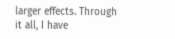larger effects. Through it all, I have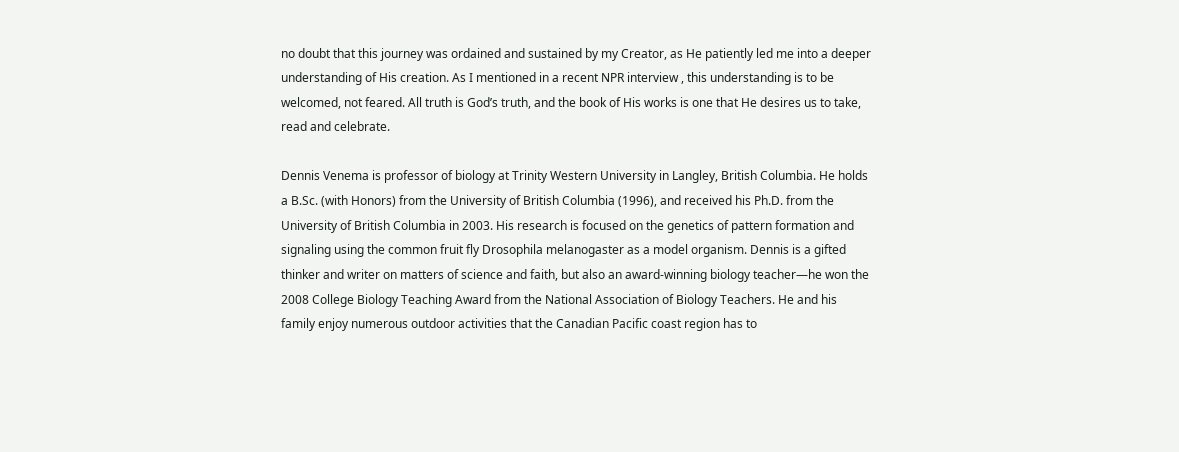no doubt that this journey was ordained and sustained by my Creator, as He patiently led me into a deeper understanding of His creation. As I mentioned in a recent NPR interview , this understanding is to be welcomed, not feared. All truth is God’s truth, and the book of His works is one that He desires us to take, read and celebrate.

Dennis Venema is professor of biology at Trinity Western University in Langley, British Columbia. He holds a B.Sc. (with Honors) from the University of British Columbia (1996), and received his Ph.D. from the University of British Columbia in 2003. His research is focused on the genetics of pattern formation and signaling using the common fruit fly Drosophila melanogaster as a model organism. Dennis is a gifted thinker and writer on matters of science and faith, but also an award-winning biology teacher—he won the 2008 College Biology Teaching Award from the National Association of Biology Teachers. He and his family enjoy numerous outdoor activities that the Canadian Pacific coast region has to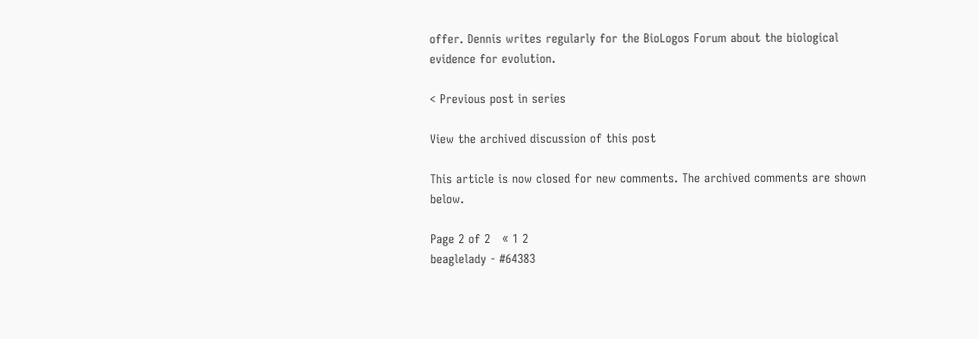offer. Dennis writes regularly for the BioLogos Forum about the biological evidence for evolution.

< Previous post in series

View the archived discussion of this post

This article is now closed for new comments. The archived comments are shown below.

Page 2 of 2   « 1 2
beaglelady - #64383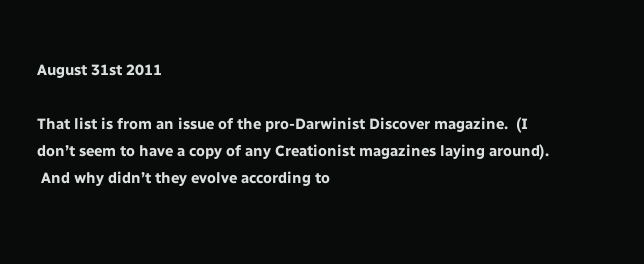August 31st 2011

That list is from an issue of the pro-Darwinist Discover magazine.  (I
don’t seem to have a copy of any Creationist magazines laying around).
 And why didn’t they evolve according to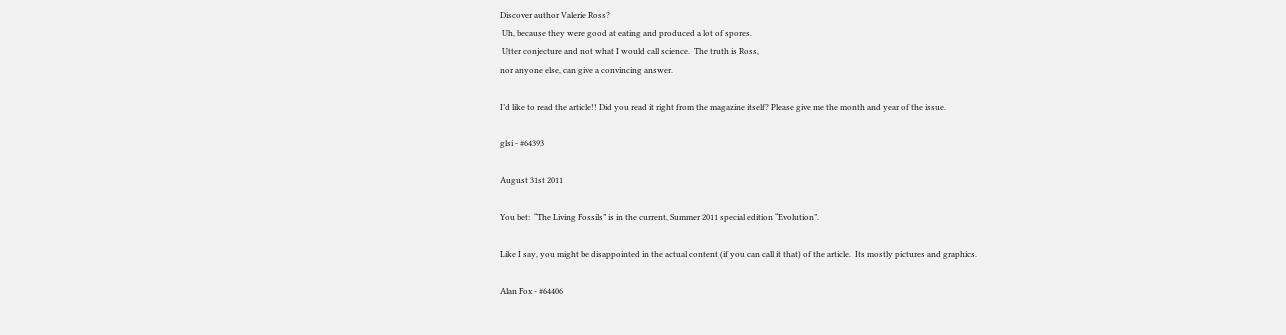Discover author Valerie Ross?
 Uh, because they were good at eating and produced a lot of spores.
 Utter conjecture and not what I would call science.  The truth is Ross,
nor anyone else, can give a convincing answer.

I’d like to read the article!! Did you read it right from the magazine itself? Please give me the month and year of the issue.

glsi - #64393

August 31st 2011

You bet:  “The Living Fossils” is in the current, Summer 2011 special edition “Evolution”.

Like I say, you might be disappointed in the actual content (if you can call it that) of the article.  Its mostly pictures and graphics.

Alan Fox - #64406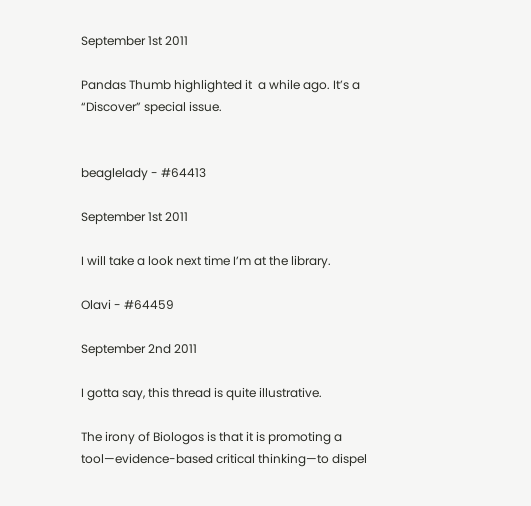September 1st 2011

Pandas Thumb highlighted it  a while ago. It’s a “Discover” special issue.


beaglelady - #64413

September 1st 2011

I will take a look next time I’m at the library.

Olavi - #64459

September 2nd 2011

I gotta say, this thread is quite illustrative.

The irony of Biologos is that it is promoting a tool—evidence-based critical thinking—to dispel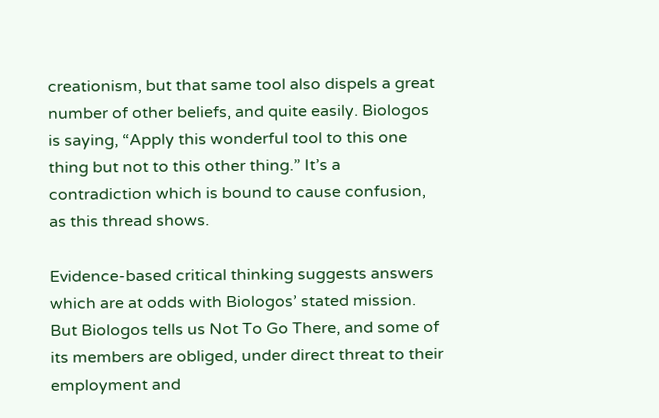creationism, but that same tool also dispels a great number of other beliefs, and quite easily. Biologos is saying, “Apply this wonderful tool to this one thing but not to this other thing.” It’s a contradiction which is bound to cause confusion, as this thread shows.

Evidence-based critical thinking suggests answers which are at odds with Biologos’ stated mission. But Biologos tells us Not To Go There, and some of its members are obliged, under direct threat to their employment and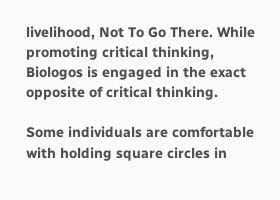livelihood, Not To Go There. While promoting critical thinking, Biologos is engaged in the exact opposite of critical thinking.

Some individuals are comfortable with holding square circles in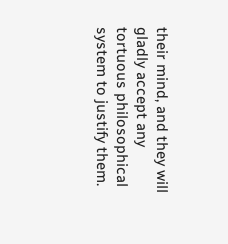their mind, and they will gladly accept any tortuous philosophical system to justify them.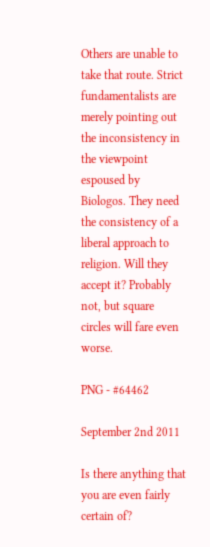Others are unable to take that route. Strict fundamentalists are merely pointing out the inconsistency in the viewpoint espoused by Biologos. They need the consistency of a liberal approach to religion. Will they accept it? Probably not, but square circles will fare even worse.

PNG - #64462

September 2nd 2011

Is there anything that you are even fairly certain of?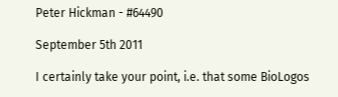Peter Hickman - #64490

September 5th 2011

I certainly take your point, i.e. that some BioLogos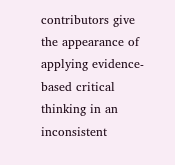contributors give the appearance of applying evidence-based critical thinking in an inconsistent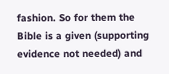fashion. So for them the Bible is a given (supporting evidence not needed) and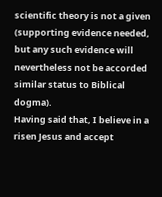scientific theory is not a given (supporting evidence needed, but any such evidence will nevertheless not be accorded similar status to Biblical dogma).
Having said that, I believe in a risen Jesus and accept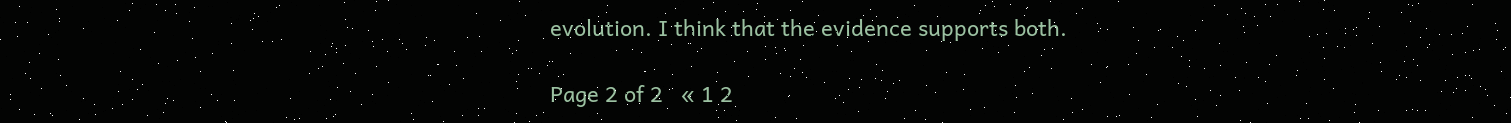evolution. I think that the evidence supports both.

Page 2 of 2   « 1 2